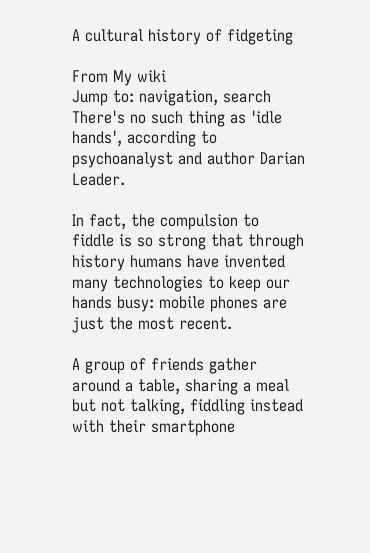A cultural history of fidgeting

From My wiki
Jump to: navigation, search
There's no such thing as 'idle hands', according to psychoanalyst and author Darian Leader.

In fact, the compulsion to fiddle is so strong that through history humans have invented many technologies to keep our hands busy: mobile phones are just the most recent.

A group of friends gather around a table, sharing a meal but not talking, fiddling instead with their smartphone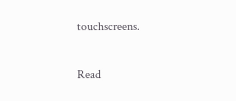touchscreens.

Read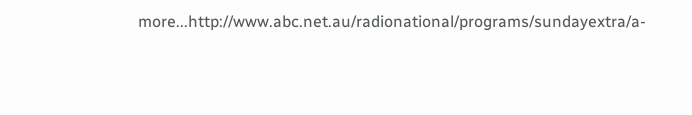more...http://www.abc.net.au/radionational/programs/sundayextra/a-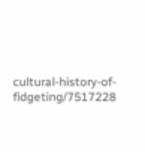cultural-history-of-fidgeting/7517228